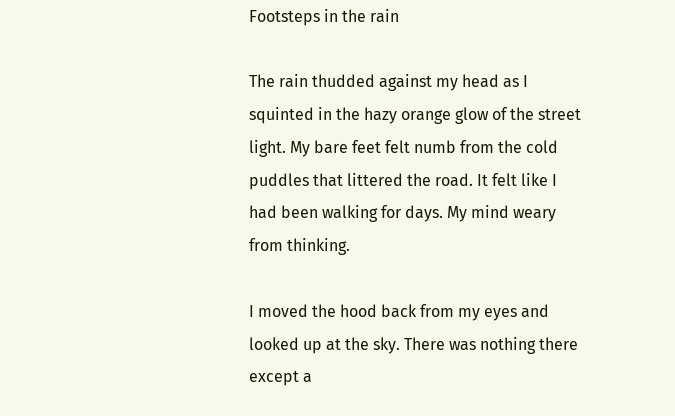Footsteps in the rain

The rain thudded against my head as I squinted in the hazy orange glow of the street light. My bare feet felt numb from the cold puddles that littered the road. It felt like I had been walking for days. My mind weary from thinking.

I moved the hood back from my eyes and looked up at the sky. There was nothing there except a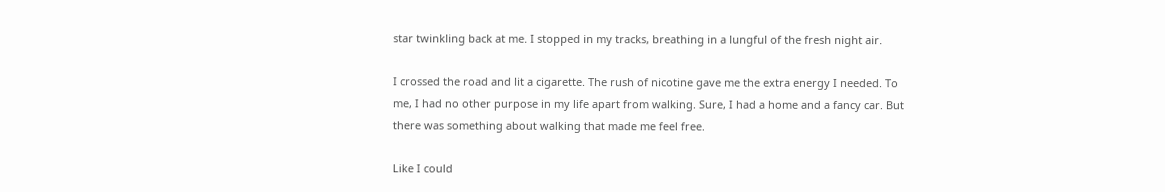star twinkling back at me. I stopped in my tracks, breathing in a lungful of the fresh night air.

I crossed the road and lit a cigarette. The rush of nicotine gave me the extra energy I needed. To me, I had no other purpose in my life apart from walking. Sure, I had a home and a fancy car. But there was something about walking that made me feel free.

Like I could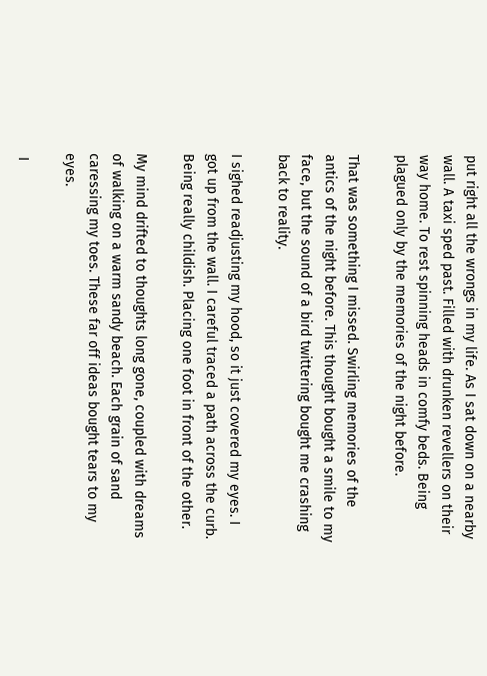put right all the wrongs in my life. As I sat down on a nearby wall. A taxi sped past. Filled with drunken revellers on their way home. To rest spinning heads in comfy beds. Being plagued only by the memories of the night before.

That was something I missed. Swirling memories of the antics of the night before. This thought bought a smile to my face, but the sound of a bird twittering bought me crashing back to reality.

I sighed readjusting my hood, so it just covered my eyes. I got up from the wall. I careful traced a path across the curb. Being really childish. Placing one foot in front of the other.

My mind drifted to thoughts long gone, coupled with dreams of walking on a warm sandy beach. Each grain of sand caressing my toes. These far off ideas bought tears to my eyes.

 I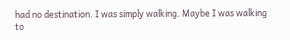had no destination. I was simply walking. Maybe I was walking to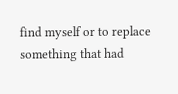find myself or to replace something that had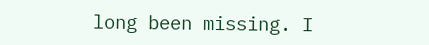long been missing. I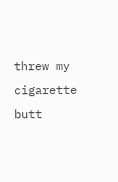threw my cigarette butt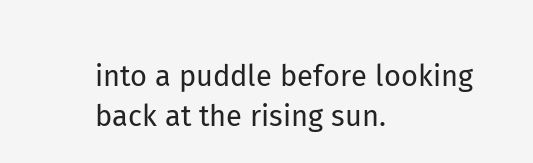into a puddle before looking back at the rising sun.